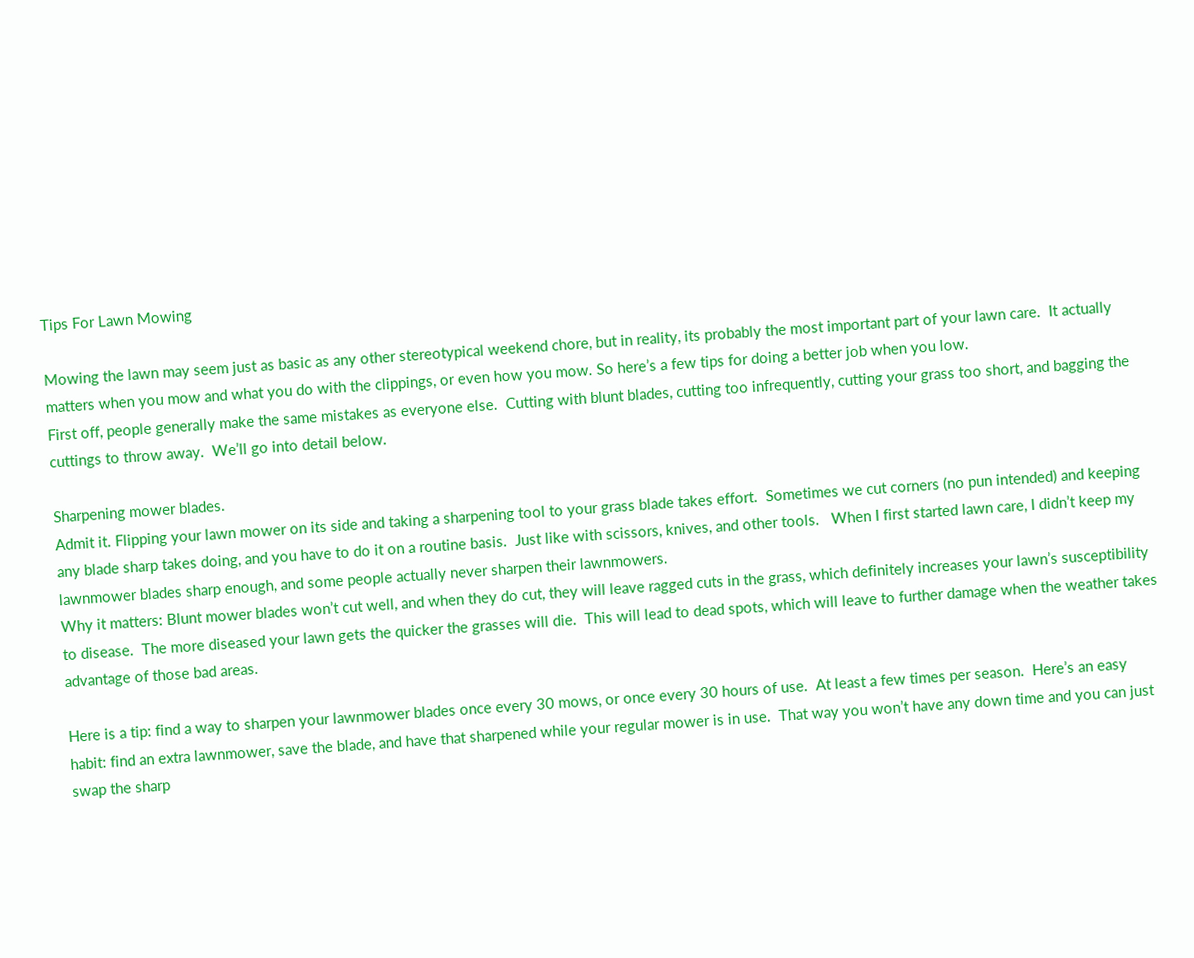Tips For Lawn Mowing

Mowing the lawn may seem just as basic as any other stereotypical weekend chore, but in reality, its probably the most important part of your lawn care.  It actually matters when you mow and what you do with the clippings, or even how you mow. So here’s a few tips for doing a better job when you low.
First off, people generally make the same mistakes as everyone else.  Cutting with blunt blades, cutting too infrequently, cutting your grass too short, and bagging the cuttings to throw away.  We’ll go into detail below.

Sharpening mower blades.
Admit it. Flipping your lawn mower on its side and taking a sharpening tool to your grass blade takes effort.  Sometimes we cut corners (no pun intended) and keeping any blade sharp takes doing, and you have to do it on a routine basis.  Just like with scissors, knives, and other tools.   When I first started lawn care, I didn’t keep my lawnmower blades sharp enough, and some people actually never sharpen their lawnmowers.
Why it matters: Blunt mower blades won’t cut well, and when they do cut, they will leave ragged cuts in the grass, which definitely increases your lawn’s susceptibility to disease.  The more diseased your lawn gets the quicker the grasses will die.  This will lead to dead spots, which will leave to further damage when the weather takes advantage of those bad areas.

Here is a tip: find a way to sharpen your lawnmower blades once every 30 mows, or once every 30 hours of use.  At least a few times per season.  Here’s an easy habit: find an extra lawnmower, save the blade, and have that sharpened while your regular mower is in use.  That way you won’t have any down time and you can just swap the sharp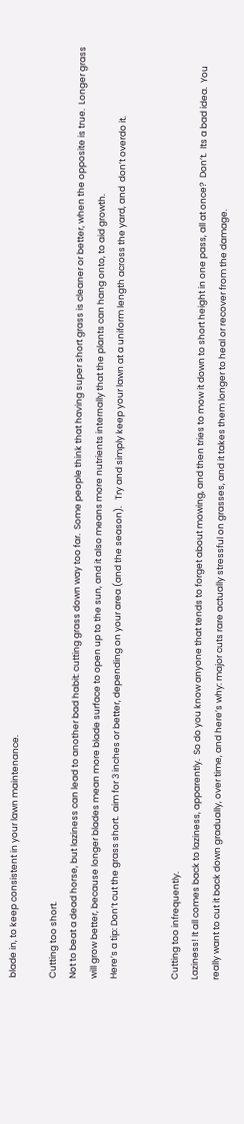blade in, to keep consistent in your lawn maintenance.

Cutting too short.
Not to beat a dead horse, but laziness can lead to another bad habit: cutting grass down way too far.  Some people think that having super short grass is cleaner or better, when the opposite is true.  Longer grass will grow better, because longer blades mean more blade surface to open up to the sun, and it also means more nutrients internally that the plants can hang onto, to aid growth.
Here’s a tip: Don’t cut the grass short.  aim for 3 inches or better, depending on your area (and the season).   Try and simply keep your lawn at a uniform length across the yard, and  don’t overdo it.


Cutting too infrequently.
Laziness! It all comes back to laziness, apparently.  So do you know anyone that tends to forget about mowing, and then tries to mow it down to short height in one pass, all at once?  Don’t.  Its a bad idea.  You really want to cut it back down gradually, over time, and here’s why: major cuts rare actually stressful on grasses, and it takes them longer to heal or recover from the damage.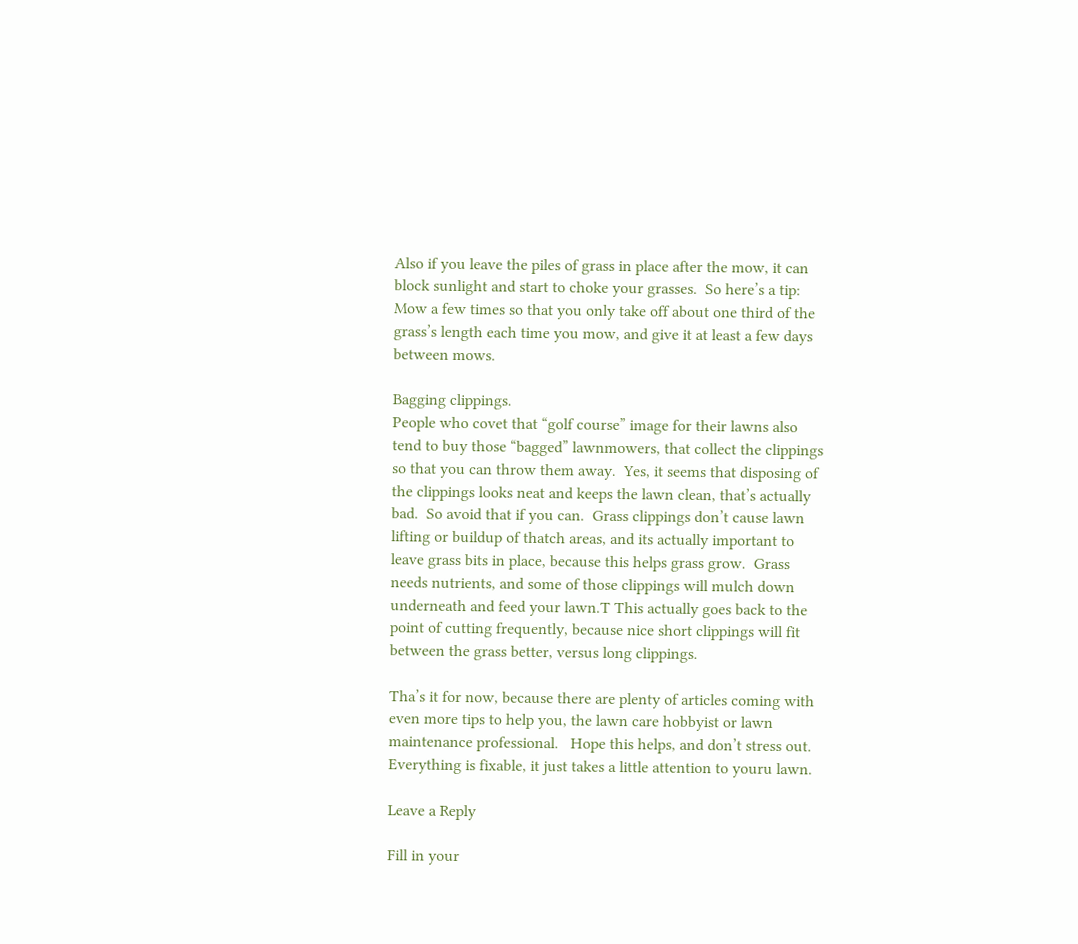Also if you leave the piles of grass in place after the mow, it can block sunlight and start to choke your grasses.  So here’s a tip: Mow a few times so that you only take off about one third of the grass’s length each time you mow, and give it at least a few days between mows.

Bagging clippings.
People who covet that “golf course” image for their lawns also tend to buy those “bagged” lawnmowers, that collect the clippings so that you can throw them away.  Yes, it seems that disposing of the clippings looks neat and keeps the lawn clean, that’s actually bad.  So avoid that if you can.  Grass clippings don’t cause lawn lifting or buildup of thatch areas, and its actually important to leave grass bits in place, because this helps grass grow.  Grass needs nutrients, and some of those clippings will mulch down underneath and feed your lawn.T This actually goes back to the point of cutting frequently, because nice short clippings will fit between the grass better, versus long clippings.

Tha’s it for now, because there are plenty of articles coming with even more tips to help you, the lawn care hobbyist or lawn maintenance professional.   Hope this helps, and don’t stress out.  Everything is fixable, it just takes a little attention to youru lawn.

Leave a Reply

Fill in your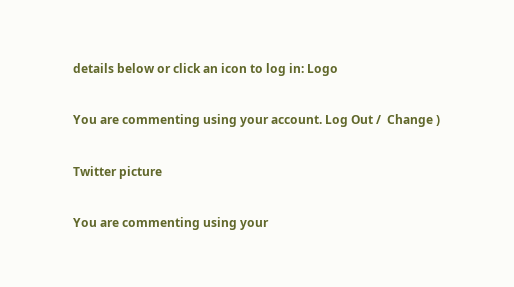details below or click an icon to log in: Logo

You are commenting using your account. Log Out /  Change )

Twitter picture

You are commenting using your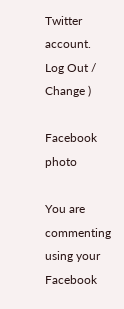Twitter account. Log Out /  Change )

Facebook photo

You are commenting using your Facebook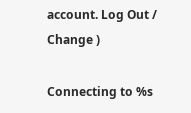account. Log Out /  Change )

Connecting to %s